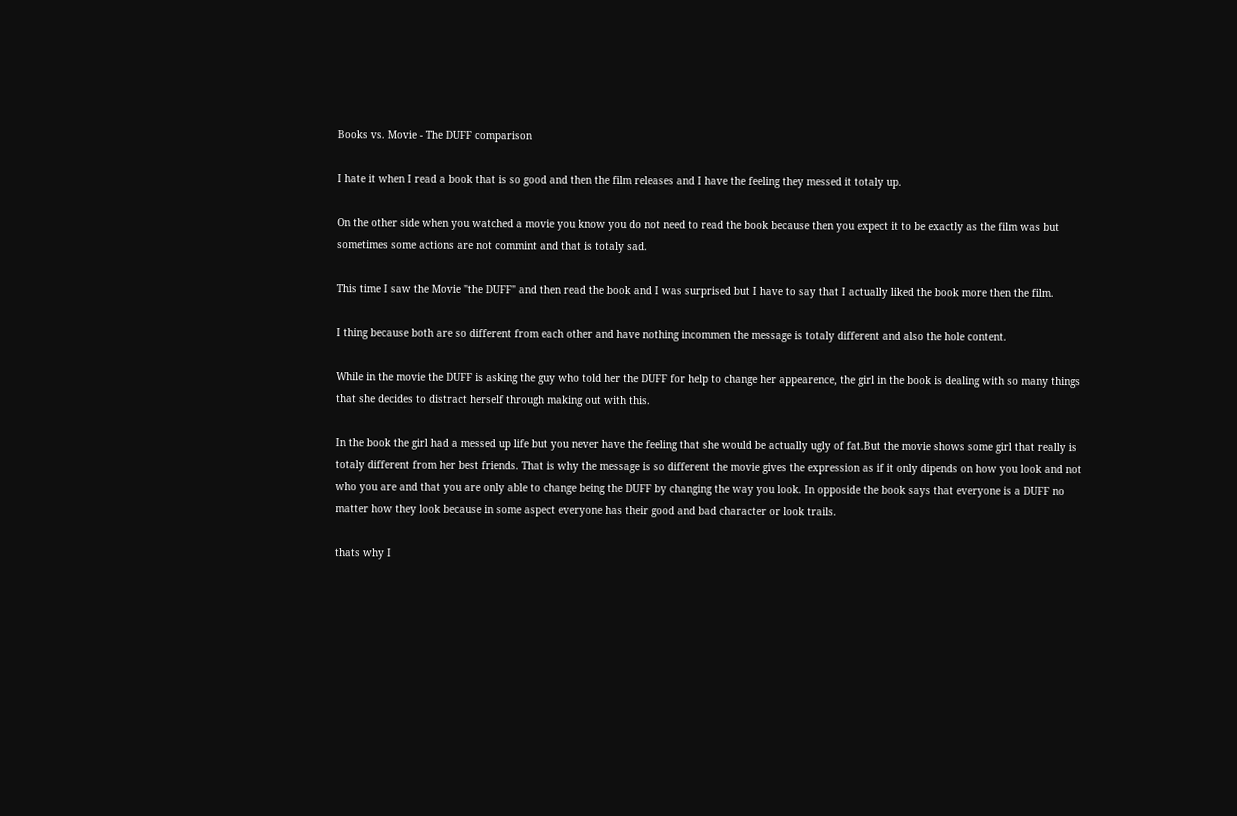Books vs. Movie - The DUFF comparison

I hate it when I read a book that is so good and then the film releases and I have the feeling they messed it totaly up.

On the other side when you watched a movie you know you do not need to read the book because then you expect it to be exactly as the film was but sometimes some actions are not commint and that is totaly sad.

This time I saw the Movie "the DUFF" and then read the book and I was surprised but I have to say that I actually liked the book more then the film.

I thing because both are so different from each other and have nothing incommen the message is totaly different and also the hole content.

While in the movie the DUFF is asking the guy who told her the DUFF for help to change her appearence, the girl in the book is dealing with so many things that she decides to distract herself through making out with this.

In the book the girl had a messed up life but you never have the feeling that she would be actually ugly of fat.But the movie shows some girl that really is totaly different from her best friends. That is why the message is so different the movie gives the expression as if it only dipends on how you look and not who you are and that you are only able to change being the DUFF by changing the way you look. In opposide the book says that everyone is a DUFF no matter how they look because in some aspect everyone has their good and bad character or look trails.

thats why I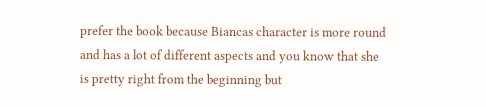prefer the book because Biancas character is more round and has a lot of different aspects and you know that she is pretty right from the beginning but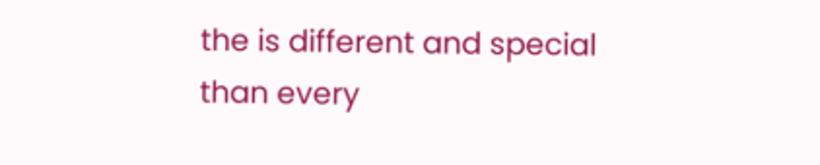the is different and special than every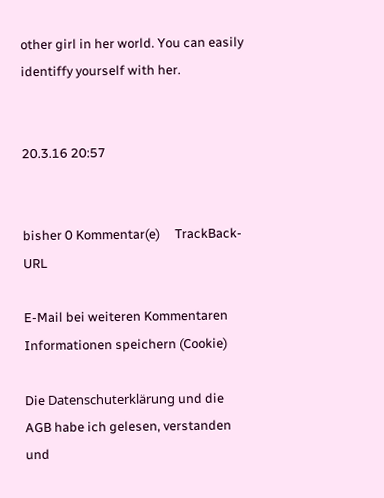other girl in her world. You can easily identiffy yourself with her.


20.3.16 20:57


bisher 0 Kommentar(e)     TrackBack-URL

E-Mail bei weiteren Kommentaren
Informationen speichern (Cookie)

Die Datenschuterklärung und die AGB habe ich gelesen, verstanden und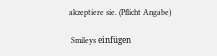akzeptiere sie. (Pflicht Angabe)

 Smileys einfügen